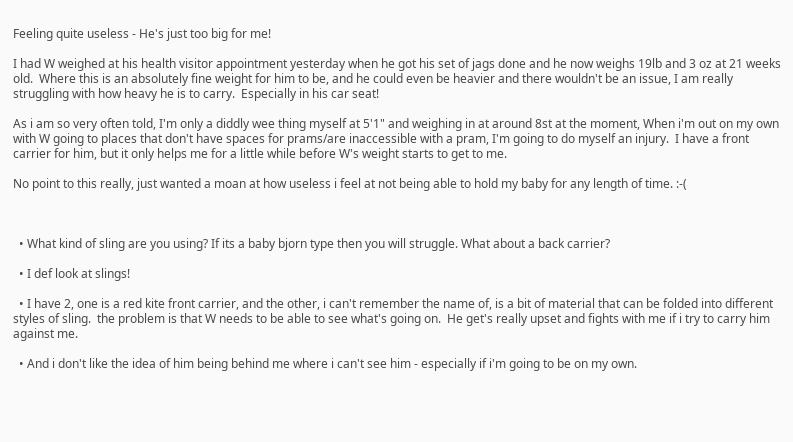Feeling quite useless - He's just too big for me!

I had W weighed at his health visitor appointment yesterday when he got his set of jags done and he now weighs 19lb and 3 oz at 21 weeks old.  Where this is an absolutely fine weight for him to be, and he could even be heavier and there wouldn't be an issue, I am really struggling with how heavy he is to carry.  Especially in his car seat!

As i am so very often told, I'm only a diddly wee thing myself at 5'1" and weighing in at around 8st at the moment, When i'm out on my own with W going to places that don't have spaces for prams/are inaccessible with a pram, I'm going to do myself an injury.  I have a front carrier for him, but it only helps me for a little while before W's weight starts to get to me.

No point to this really, just wanted a moan at how useless i feel at not being able to hold my baby for any length of time. :-(



  • What kind of sling are you using? If its a baby bjorn type then you will struggle. What about a back carrier?

  • I def look at slings!

  • I have 2, one is a red kite front carrier, and the other, i can't remember the name of, is a bit of material that can be folded into different styles of sling.  the problem is that W needs to be able to see what's going on.  He get's really upset and fights with me if i try to carry him against me.

  • And i don't like the idea of him being behind me where i can't see him - especially if i'm going to be on my own.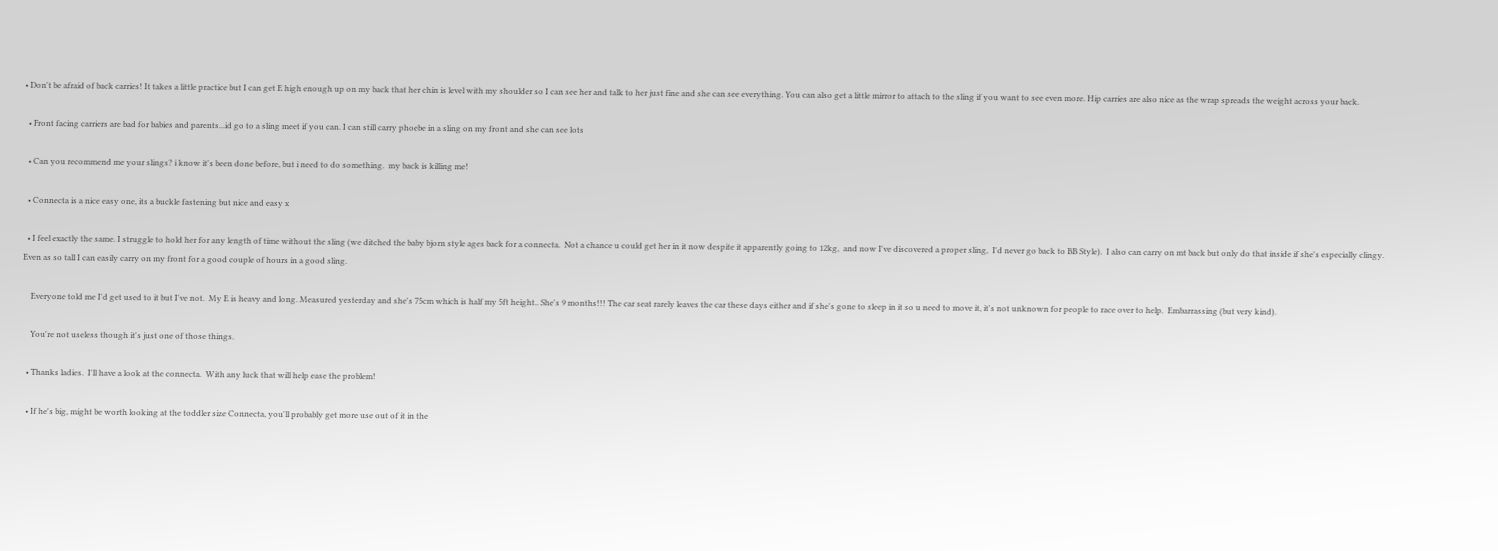• Don't be afraid of back carries! It takes a little practice but I can get E high enough up on my back that her chin is level with my shoulder so I can see her and talk to her just fine and she can see everything. You can also get a little mirror to attach to the sling if you want to see even more. Hip carries are also nice as the wrap spreads the weight across your back.

  • Front facing carriers are bad for babies and parents...id go to a sling meet if you can. I can still carry phoebe in a sling on my front and she can see lots

  • Can you recommend me your slings? i know it's been done before, but i need to do something.  my back is killing me!

  • Connecta is a nice easy one, its a buckle fastening but nice and easy x

  • I feel exactly the same. I struggle to hold her for any length of time without the sling (we ditched the baby bjorn style ages back for a connecta.  Not a chance u could get her in it now despite it apparently going to 12kg,  and now I've discovered a proper sling,  I'd never go back to BB Style).  I also can carry on mt back but only do that inside if she's especially clingy.  Even as so tall I can easily carry on my front for a good couple of hours in a good sling.

    Everyone told me I'd get used to it but I've not.  My E is heavy and long. Measured yesterday and she's 75cm which is half my 5ft height.. She's 9 months!!! The car seat rarely leaves the car these days either and if she's gone to sleep in it so u need to move it, it's not unknown for people to race over to help.  Embarrassing (but very kind).

    You're not useless though it's just one of those things.

  • Thanks ladies.  I'll have a look at the connecta.  With any luck that will help ease the problem!

  • If he's big, might be worth looking at the toddler size Connecta, you'll probably get more use out of it in the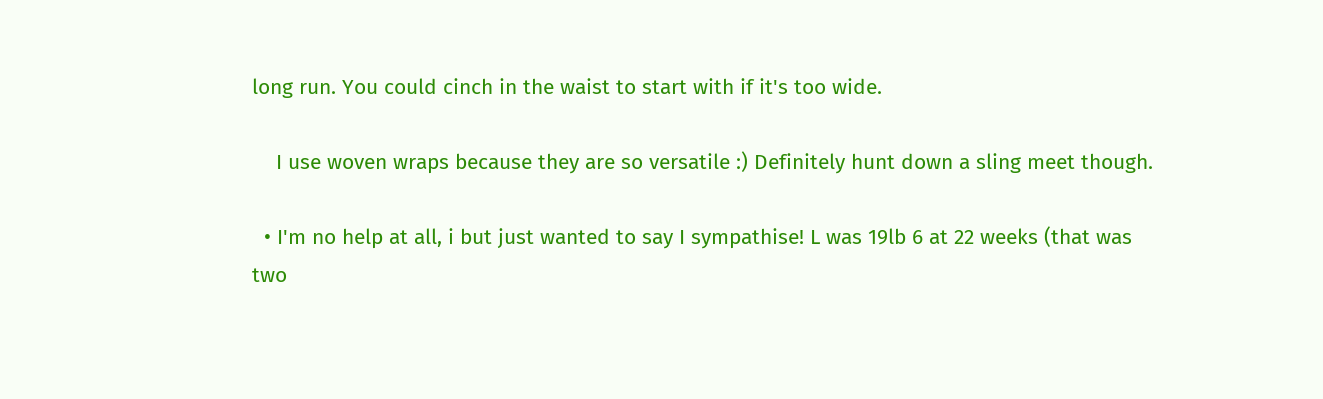long run. You could cinch in the waist to start with if it's too wide.

    I use woven wraps because they are so versatile :) Definitely hunt down a sling meet though.

  • I'm no help at all, i but just wanted to say I sympathise! L was 19lb 6 at 22 weeks (that was two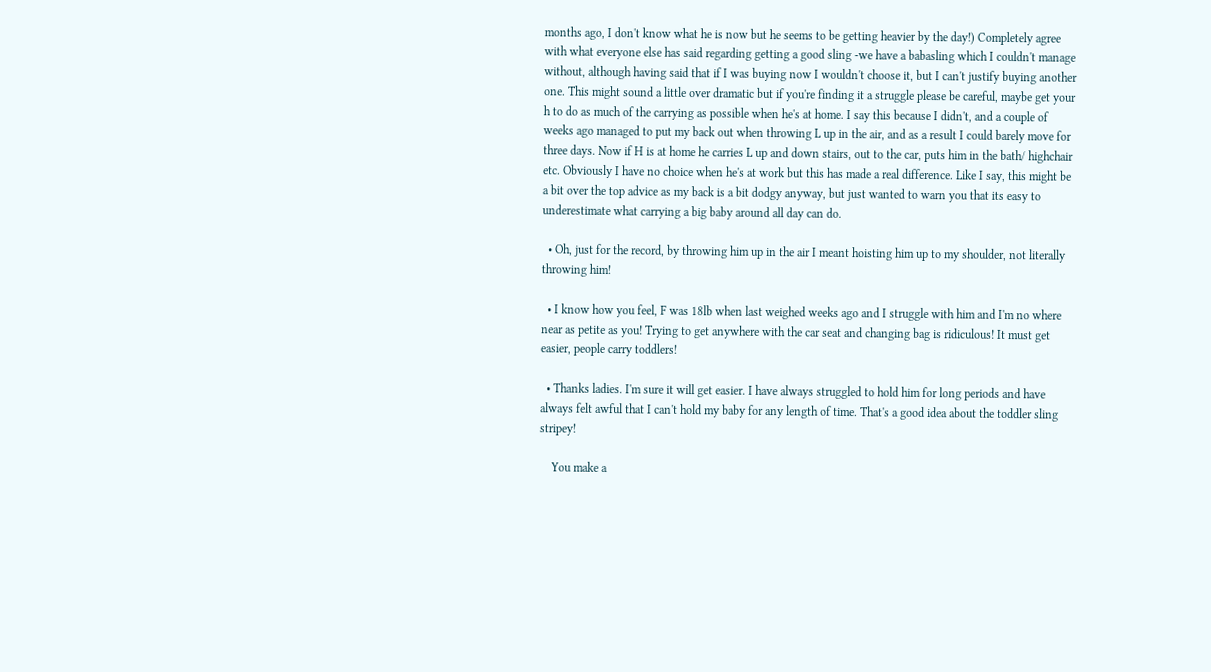months ago, I don't know what he is now but he seems to be getting heavier by the day!) Completely agree with what everyone else has said regarding getting a good sling -we have a babasling which I couldn't manage without, although having said that if I was buying now I wouldn't choose it, but I can't justify buying another one. This might sound a little over dramatic but if you're finding it a struggle please be careful, maybe get your h to do as much of the carrying as possible when he's at home. I say this because I didn't, and a couple of weeks ago managed to put my back out when throwing L up in the air, and as a result I could barely move for three days. Now if H is at home he carries L up and down stairs, out to the car, puts him in the bath/ highchair etc. Obviously I have no choice when he's at work but this has made a real difference. Like I say, this might be a bit over the top advice as my back is a bit dodgy anyway, but just wanted to warn you that its easy to underestimate what carrying a big baby around all day can do.

  • Oh, just for the record, by throwing him up in the air I meant hoisting him up to my shoulder, not literally throwing him!

  • I know how you feel, F was 18lb when last weighed weeks ago and I struggle with him and I'm no where near as petite as you! Trying to get anywhere with the car seat and changing bag is ridiculous! It must get easier, people carry toddlers!

  • Thanks ladies. I'm sure it will get easier. I have always struggled to hold him for long periods and have always felt awful that I can't hold my baby for any length of time. That's a good idea about the toddler sling stripey!

    You make a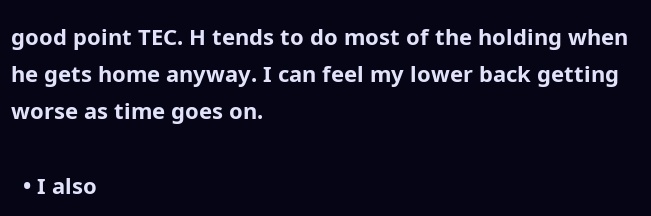good point TEC. H tends to do most of the holding when he gets home anyway. I can feel my lower back getting worse as time goes on.

  • I also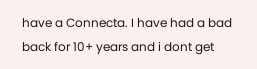have a Connecta. I have had a bad back for 10+ years and i dont get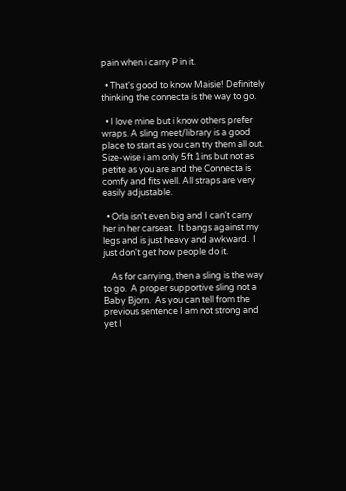pain when i carry P in it.

  • That's good to know Maisie! Definitely thinking the connecta is the way to go.

  • I love mine but i know others prefer wraps. A sling meet/library is a good place to start as you can try them all out. Size-wise i am only 5ft 1ins but not as petite as you are and the Connecta is comfy and fits well. All straps are very easily adjustable.

  • Orla isn't even big and I can't carry her in her carseat.  It bangs against my legs and is just heavy and awkward.  I just don't get how people do it.

    As for carrying, then a sling is the way to go.  A proper supportive sling not a Baby Bjorn.  As you can tell from the previous sentence I am not strong and yet I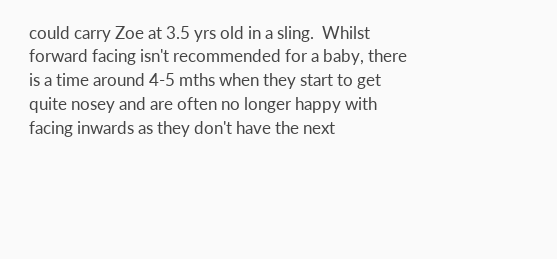could carry Zoe at 3.5 yrs old in a sling.  Whilst forward facing isn't recommended for a baby, there is a time around 4-5 mths when they start to get quite nosey and are often no longer happy with facing inwards as they don't have the next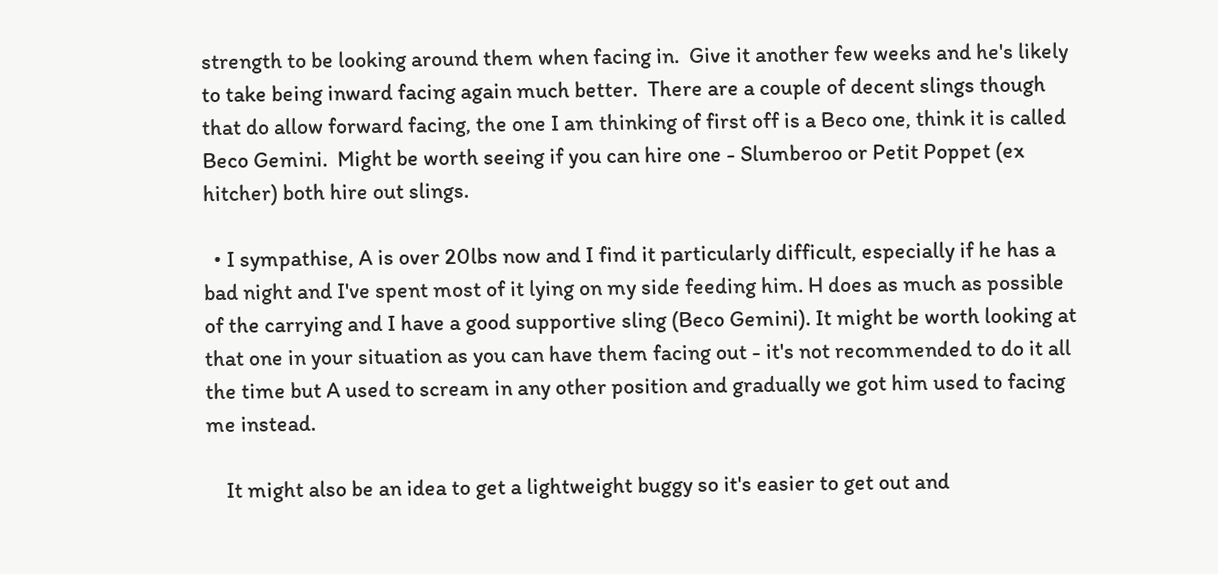strength to be looking around them when facing in.  Give it another few weeks and he's likely to take being inward facing again much better.  There are a couple of decent slings though that do allow forward facing, the one I am thinking of first off is a Beco one, think it is called Beco Gemini.  Might be worth seeing if you can hire one - Slumberoo or Petit Poppet (ex hitcher) both hire out slings.

  • I sympathise, A is over 20lbs now and I find it particularly difficult, especially if he has a bad night and I've spent most of it lying on my side feeding him. H does as much as possible of the carrying and I have a good supportive sling (Beco Gemini). It might be worth looking at that one in your situation as you can have them facing out - it's not recommended to do it all the time but A used to scream in any other position and gradually we got him used to facing me instead.

    It might also be an idea to get a lightweight buggy so it's easier to get out and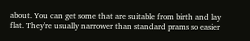about. You can get some that are suitable from birth and lay flat. They're usually narrower than standard prams so easier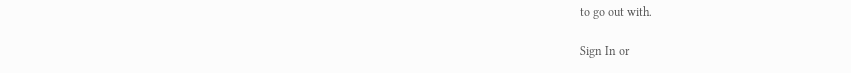to go out with.

Sign In or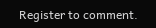Register to comment.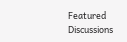Featured Discussions